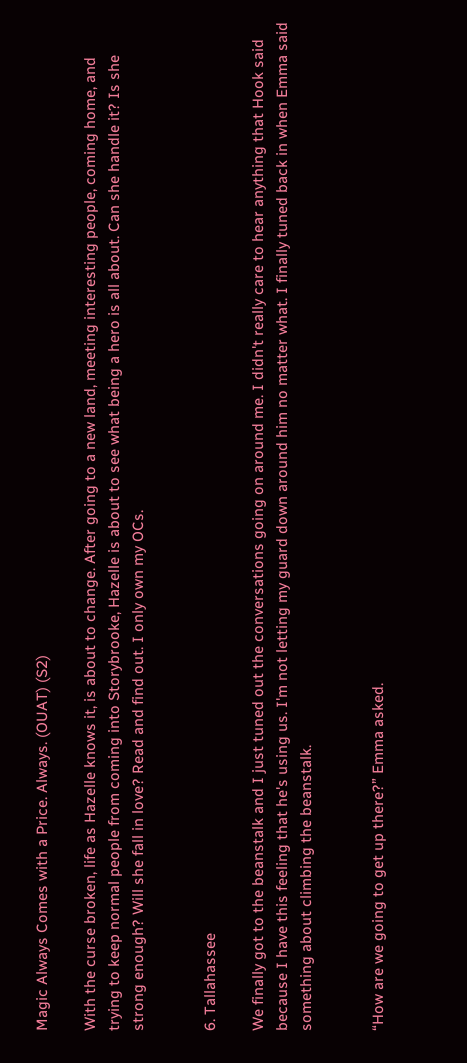Magic Always Comes with a Price. Always. (OUAT) (S2)

With the curse broken, life as Hazelle knows it, is about to change. After going to a new land, meeting interesting people, coming home, and trying to keep normal people from coming into Storybrooke, Hazelle is about to see what being a hero is all about. Can she handle it? Is she strong enough? Will she fall in love? Read and find out. I only own my OCs.


6. Tallahassee

We finally got to the beanstalk and I just tuned out the conversations going on around me. I didn't really care to hear anything that Hook said because I have this feeling that he's using us. I'm not letting my guard down around him no matter what. I finally tuned back in when Emma said something about climbing the beanstalk.


“How are we going to get up there?” Emma asked.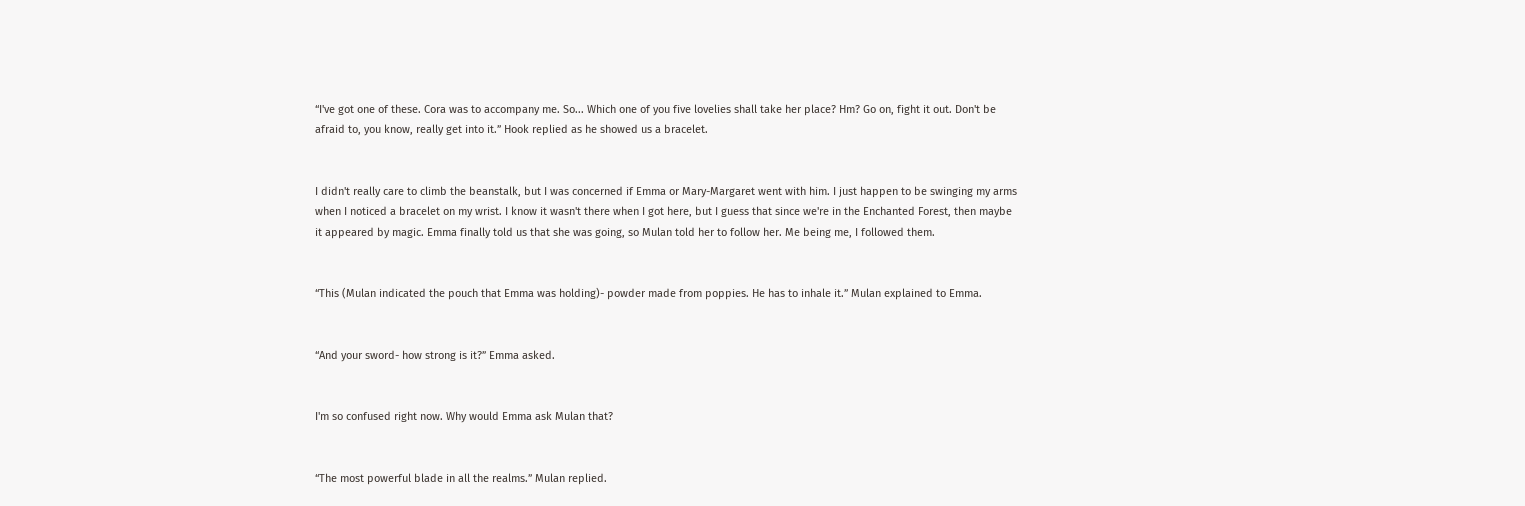“I've got one of these. Cora was to accompany me. So... Which one of you five lovelies shall take her place? Hm? Go on, fight it out. Don't be afraid to, you know, really get into it.” Hook replied as he showed us a bracelet.


I didn't really care to climb the beanstalk, but I was concerned if Emma or Mary-Margaret went with him. I just happen to be swinging my arms when I noticed a bracelet on my wrist. I know it wasn't there when I got here, but I guess that since we're in the Enchanted Forest, then maybe it appeared by magic. Emma finally told us that she was going, so Mulan told her to follow her. Me being me, I followed them.


“This (Mulan indicated the pouch that Emma was holding)- powder made from poppies. He has to inhale it.” Mulan explained to Emma.


“And your sword- how strong is it?” Emma asked.


I'm so confused right now. Why would Emma ask Mulan that?


“The most powerful blade in all the realms.” Mulan replied.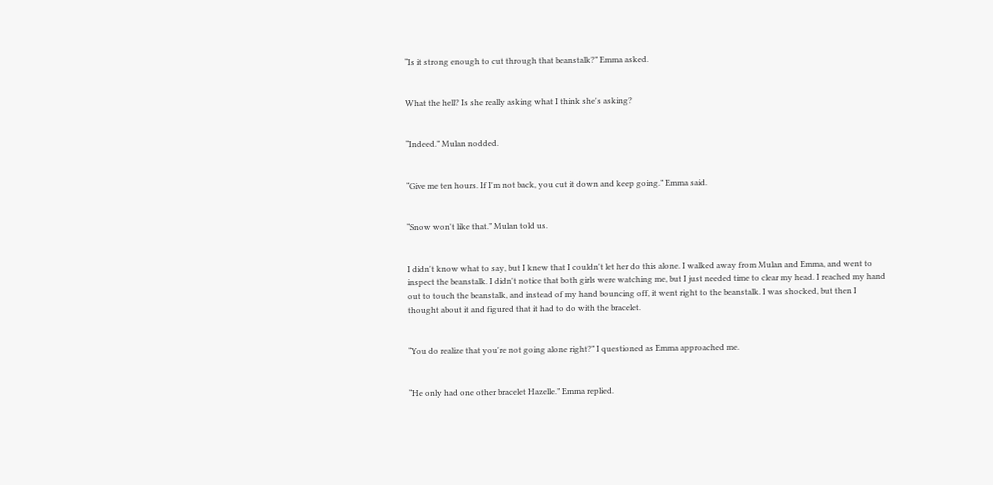“Is it strong enough to cut through that beanstalk?” Emma asked.


What the hell? Is she really asking what I think she's asking?


“Indeed.” Mulan nodded.


“Give me ten hours. If I'm not back, you cut it down and keep going.” Emma said.


“Snow won't like that.” Mulan told us.


I didn't know what to say, but I knew that I couldn't let her do this alone. I walked away from Mulan and Emma, and went to inspect the beanstalk. I didn't notice that both girls were watching me, but I just needed time to clear my head. I reached my hand out to touch the beanstalk, and instead of my hand bouncing off, it went right to the beanstalk. I was shocked, but then I thought about it and figured that it had to do with the bracelet.


“You do realize that you're not going alone right?” I questioned as Emma approached me.


“He only had one other bracelet Hazelle.” Emma replied.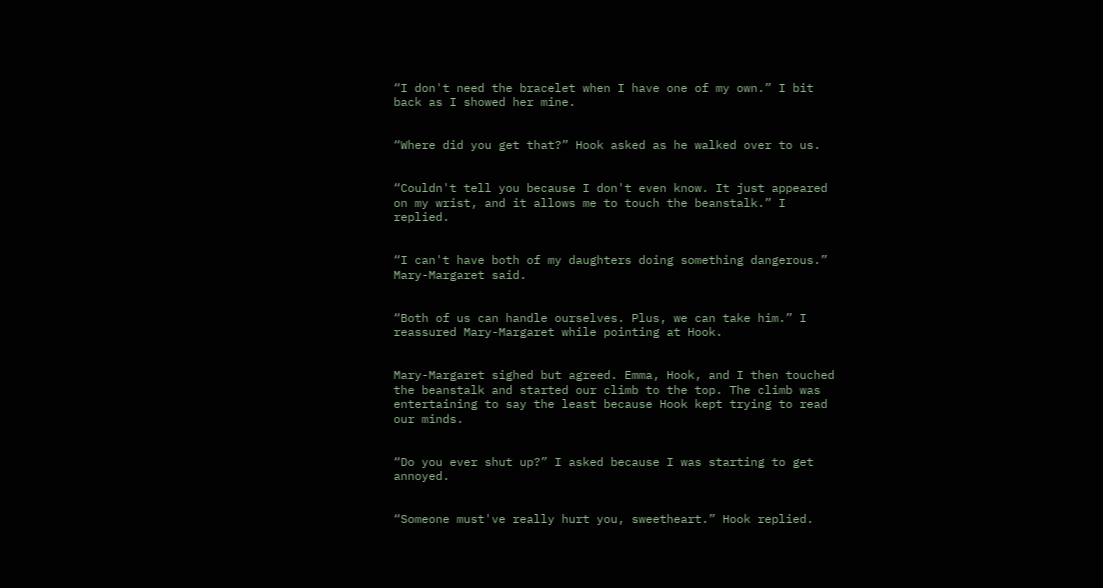“I don't need the bracelet when I have one of my own.” I bit back as I showed her mine.


“Where did you get that?” Hook asked as he walked over to us.


“Couldn't tell you because I don't even know. It just appeared on my wrist, and it allows me to touch the beanstalk.” I replied.


“I can't have both of my daughters doing something dangerous.” Mary-Margaret said.


“Both of us can handle ourselves. Plus, we can take him.” I reassured Mary-Margaret while pointing at Hook.


Mary-Margaret sighed but agreed. Emma, Hook, and I then touched the beanstalk and started our climb to the top. The climb was entertaining to say the least because Hook kept trying to read our minds.


“Do you ever shut up?” I asked because I was starting to get annoyed.


“Someone must've really hurt you, sweetheart.” Hook replied.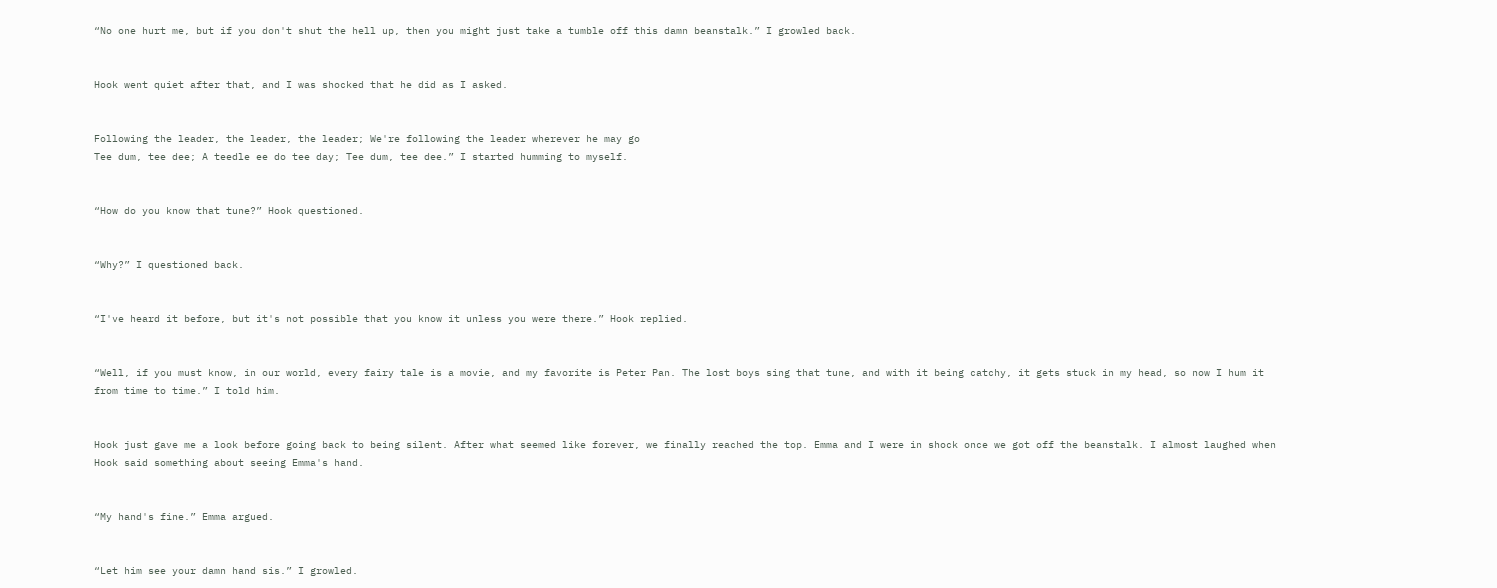“No one hurt me, but if you don't shut the hell up, then you might just take a tumble off this damn beanstalk.” I growled back.


Hook went quiet after that, and I was shocked that he did as I asked.


Following the leader, the leader, the leader; We're following the leader wherever he may go
Tee dum, tee dee; A teedle ee do tee day; Tee dum, tee dee.” I started humming to myself.


“How do you know that tune?” Hook questioned.


“Why?” I questioned back.


“I've heard it before, but it's not possible that you know it unless you were there.” Hook replied.


“Well, if you must know, in our world, every fairy tale is a movie, and my favorite is Peter Pan. The lost boys sing that tune, and with it being catchy, it gets stuck in my head, so now I hum it from time to time.” I told him.


Hook just gave me a look before going back to being silent. After what seemed like forever, we finally reached the top. Emma and I were in shock once we got off the beanstalk. I almost laughed when Hook said something about seeing Emma's hand.


“My hand's fine.” Emma argued.


“Let him see your damn hand sis.” I growled.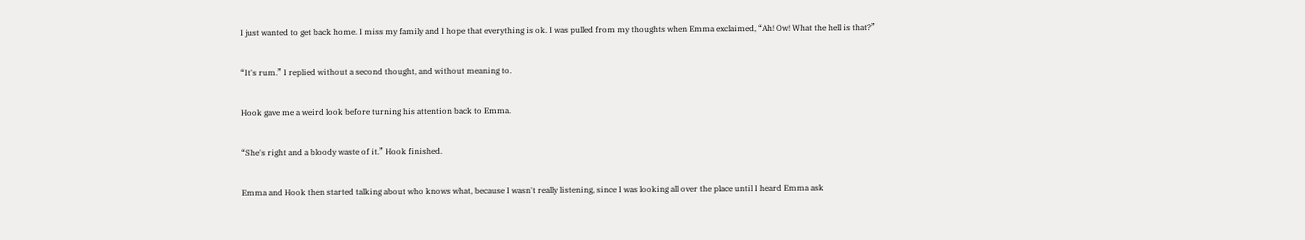I just wanted to get back home. I miss my family and I hope that everything is ok. I was pulled from my thoughts when Emma exclaimed, “Ah! Ow! What the hell is that?”


“It's rum.” I replied without a second thought, and without meaning to.


Hook gave me a weird look before turning his attention back to Emma.


“She's right and a bloody waste of it.” Hook finished.


Emma and Hook then started talking about who knows what, because I wasn't really listening, since I was looking all over the place until I heard Emma ask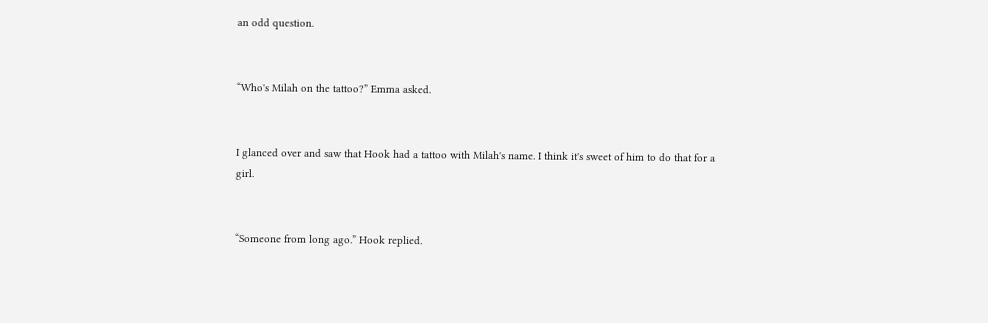an odd question.


“Who's Milah on the tattoo?” Emma asked.


I glanced over and saw that Hook had a tattoo with Milah's name. I think it's sweet of him to do that for a girl.


“Someone from long ago.” Hook replied.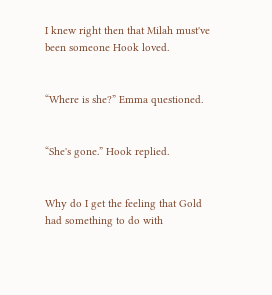I knew right then that Milah must've been someone Hook loved.


“Where is she?” Emma questioned.


“She's gone.” Hook replied.


Why do I get the feeling that Gold had something to do with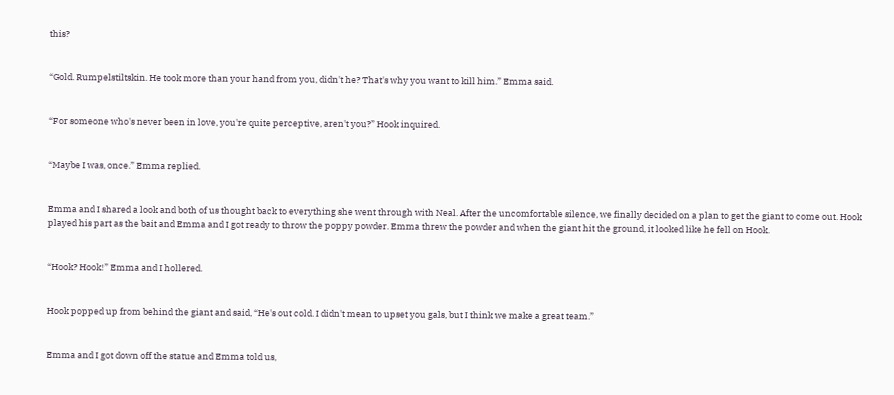this?


“Gold. Rumpelstiltskin. He took more than your hand from you, didn't he? That's why you want to kill him.” Emma said.


“For someone who's never been in love, you're quite perceptive, aren't you?” Hook inquired.


“Maybe I was, once.” Emma replied.


Emma and I shared a look and both of us thought back to everything she went through with Neal. After the uncomfortable silence, we finally decided on a plan to get the giant to come out. Hook played his part as the bait and Emma and I got ready to throw the poppy powder. Emma threw the powder and when the giant hit the ground, it looked like he fell on Hook.


“Hook? Hook!” Emma and I hollered.


Hook popped up from behind the giant and said, “He's out cold. I didn't mean to upset you gals, but I think we make a great team.”


Emma and I got down off the statue and Emma told us,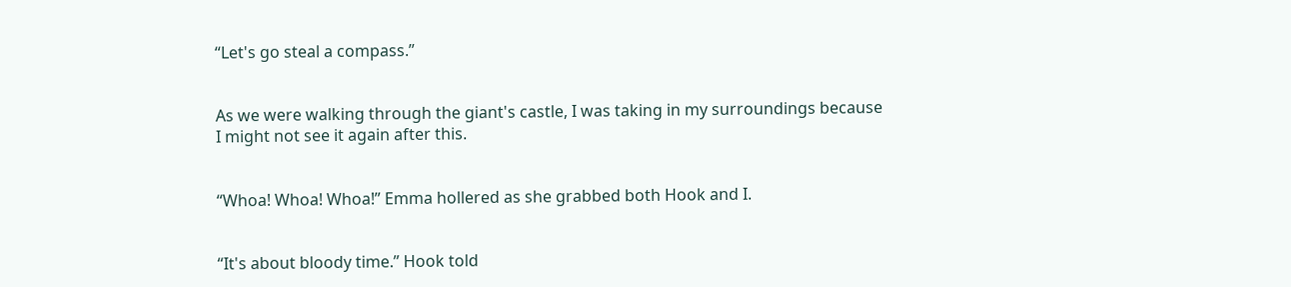“Let's go steal a compass.”


As we were walking through the giant's castle, I was taking in my surroundings because I might not see it again after this.


“Whoa! Whoa! Whoa!” Emma hollered as she grabbed both Hook and I.


“It's about bloody time.” Hook told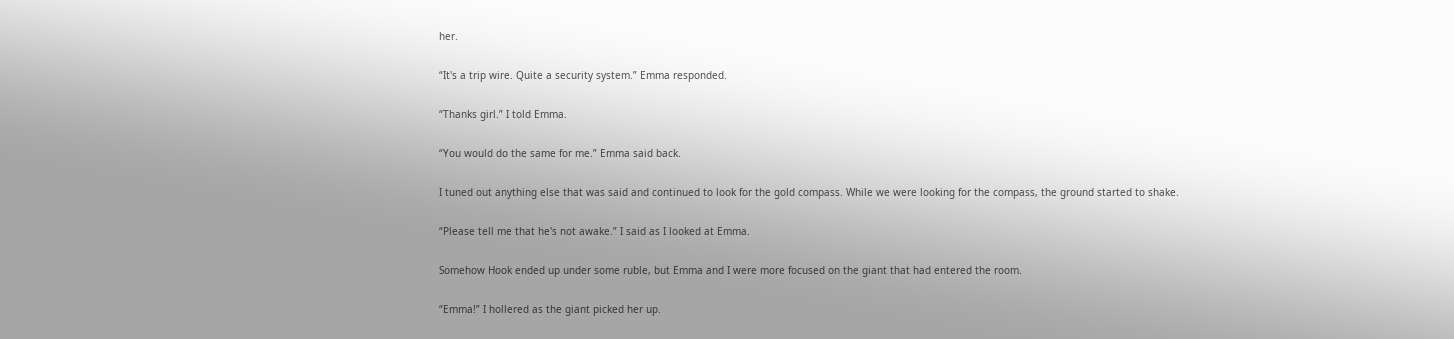her.


“It's a trip wire. Quite a security system.” Emma responded.


“Thanks girl.” I told Emma.


“You would do the same for me.” Emma said back.


I tuned out anything else that was said and continued to look for the gold compass. While we were looking for the compass, the ground started to shake.


“Please tell me that he's not awake.” I said as I looked at Emma.


Somehow Hook ended up under some ruble, but Emma and I were more focused on the giant that had entered the room.


“Emma!” I hollered as the giant picked her up.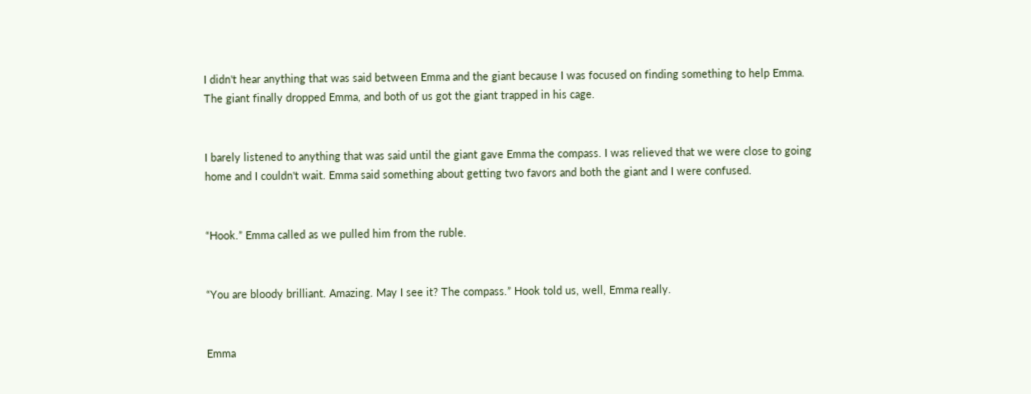I didn't hear anything that was said between Emma and the giant because I was focused on finding something to help Emma. The giant finally dropped Emma, and both of us got the giant trapped in his cage.


I barely listened to anything that was said until the giant gave Emma the compass. I was relieved that we were close to going home and I couldn't wait. Emma said something about getting two favors and both the giant and I were confused.


“Hook.” Emma called as we pulled him from the ruble.


“You are bloody brilliant. Amazing. May I see it? The compass.” Hook told us, well, Emma really.


Emma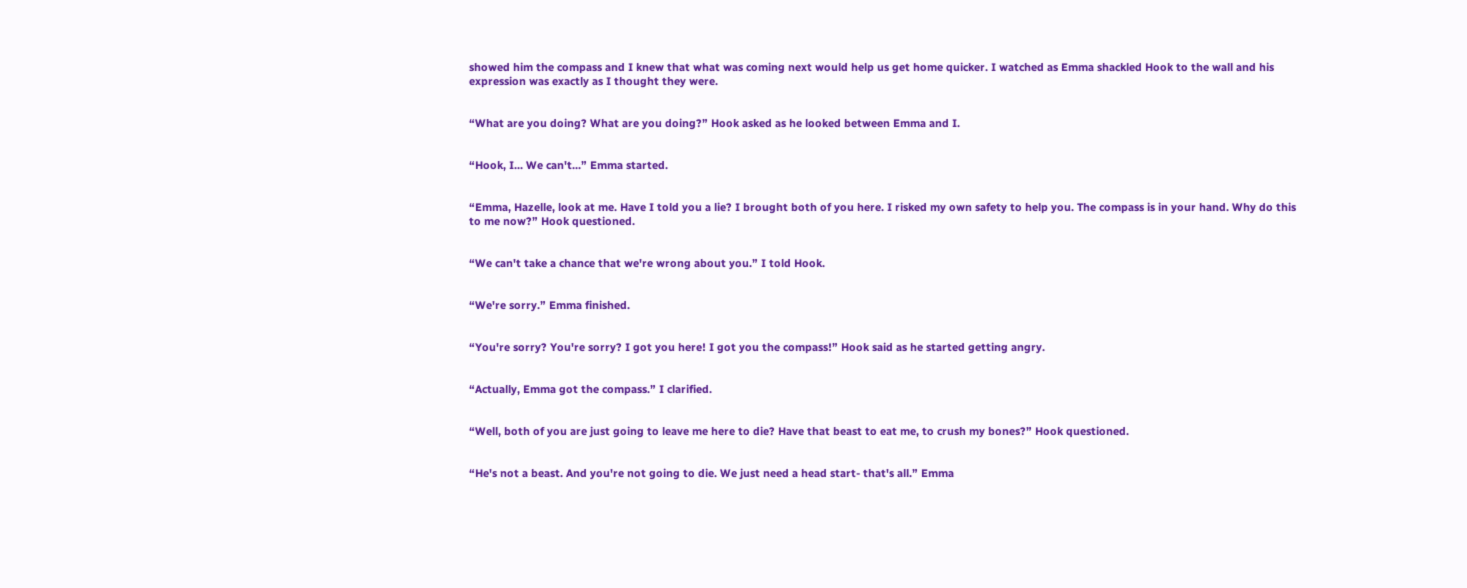showed him the compass and I knew that what was coming next would help us get home quicker. I watched as Emma shackled Hook to the wall and his expression was exactly as I thought they were.


“What are you doing? What are you doing?” Hook asked as he looked between Emma and I.


“Hook, I... We can't...” Emma started.


“Emma, Hazelle, look at me. Have I told you a lie? I brought both of you here. I risked my own safety to help you. The compass is in your hand. Why do this to me now?” Hook questioned.


“We can't take a chance that we're wrong about you.” I told Hook.


“We're sorry.” Emma finished.


“You're sorry? You're sorry? I got you here! I got you the compass!” Hook said as he started getting angry.


“Actually, Emma got the compass.” I clarified.


“Well, both of you are just going to leave me here to die? Have that beast to eat me, to crush my bones?” Hook questioned.


“He's not a beast. And you're not going to die. We just need a head start- that's all.” Emma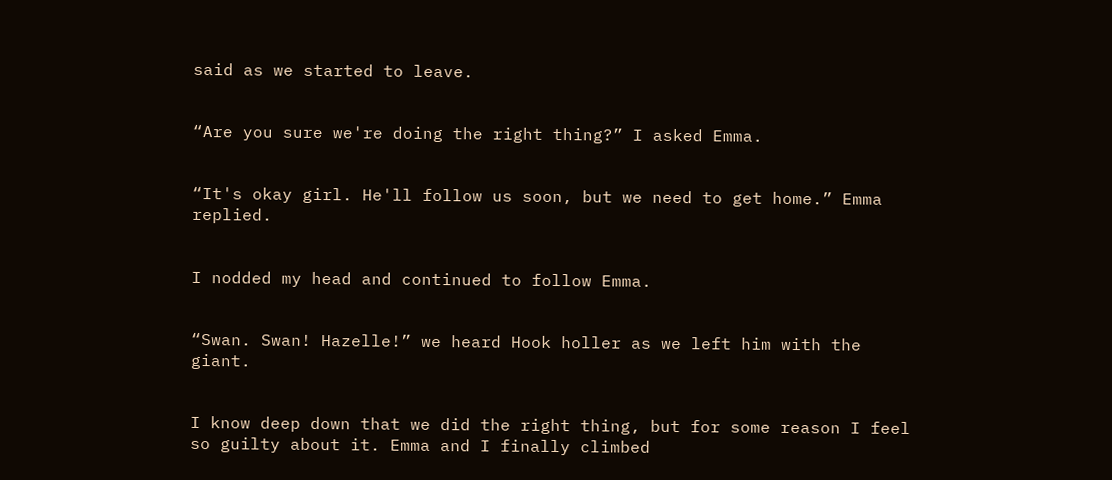said as we started to leave.


“Are you sure we're doing the right thing?” I asked Emma.


“It's okay girl. He'll follow us soon, but we need to get home.” Emma replied.


I nodded my head and continued to follow Emma.


“Swan. Swan! Hazelle!” we heard Hook holler as we left him with the giant.


I know deep down that we did the right thing, but for some reason I feel so guilty about it. Emma and I finally climbed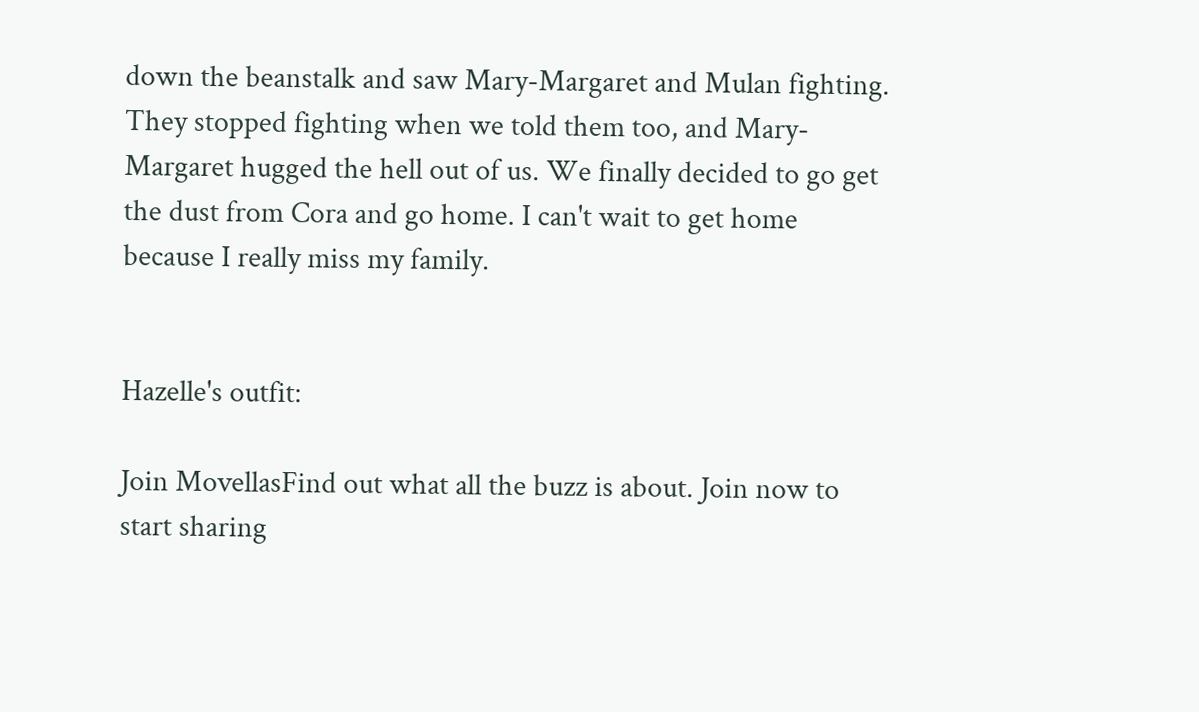down the beanstalk and saw Mary-Margaret and Mulan fighting. They stopped fighting when we told them too, and Mary-Margaret hugged the hell out of us. We finally decided to go get the dust from Cora and go home. I can't wait to get home because I really miss my family.


Hazelle's outfit:

Join MovellasFind out what all the buzz is about. Join now to start sharing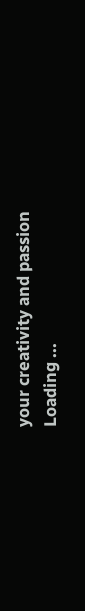your creativity and passion
Loading ...